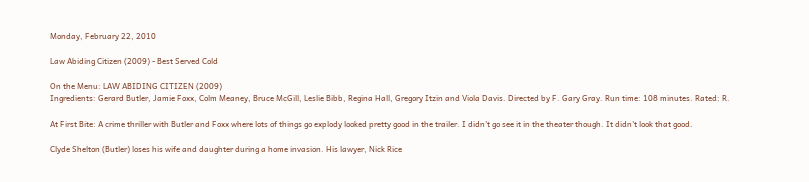Monday, February 22, 2010

Law Abiding Citizen (2009) - Best Served Cold

On the Menu: LAW ABIDING CITIZEN (2009)
Ingredients: Gerard Butler, Jamie Foxx, Colm Meaney, Bruce McGill, Leslie Bibb, Regina Hall, Gregory Itzin and Viola Davis. Directed by F. Gary Gray. Run time: 108 minutes. Rated: R.

At First Bite: A crime thriller with Butler and Foxx where lots of things go explody looked pretty good in the trailer. I didn't go see it in the theater though. It didn't look that good.

Clyde Shelton (Butler) loses his wife and daughter during a home invasion. His lawyer, Nick Rice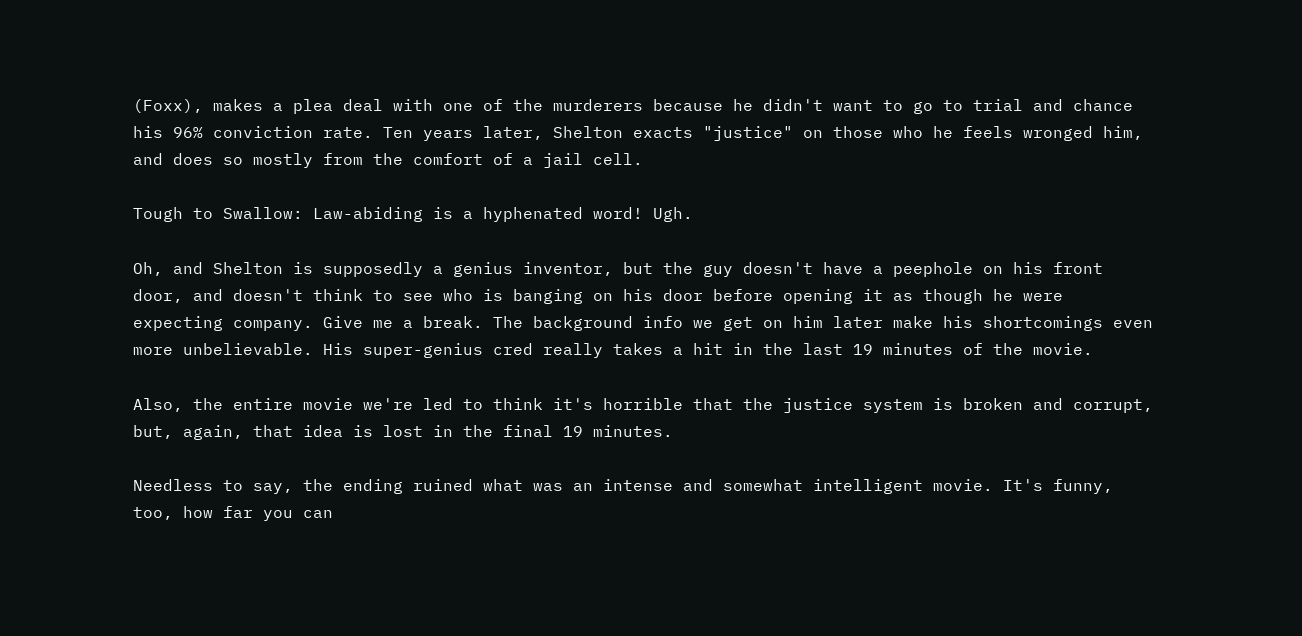(Foxx), makes a plea deal with one of the murderers because he didn't want to go to trial and chance his 96% conviction rate. Ten years later, Shelton exacts "justice" on those who he feels wronged him, and does so mostly from the comfort of a jail cell.

Tough to Swallow: Law-abiding is a hyphenated word! Ugh.

Oh, and Shelton is supposedly a genius inventor, but the guy doesn't have a peephole on his front door, and doesn't think to see who is banging on his door before opening it as though he were expecting company. Give me a break. The background info we get on him later make his shortcomings even more unbelievable. His super-genius cred really takes a hit in the last 19 minutes of the movie.

Also, the entire movie we're led to think it's horrible that the justice system is broken and corrupt, but, again, that idea is lost in the final 19 minutes.

Needless to say, the ending ruined what was an intense and somewhat intelligent movie. It's funny, too, how far you can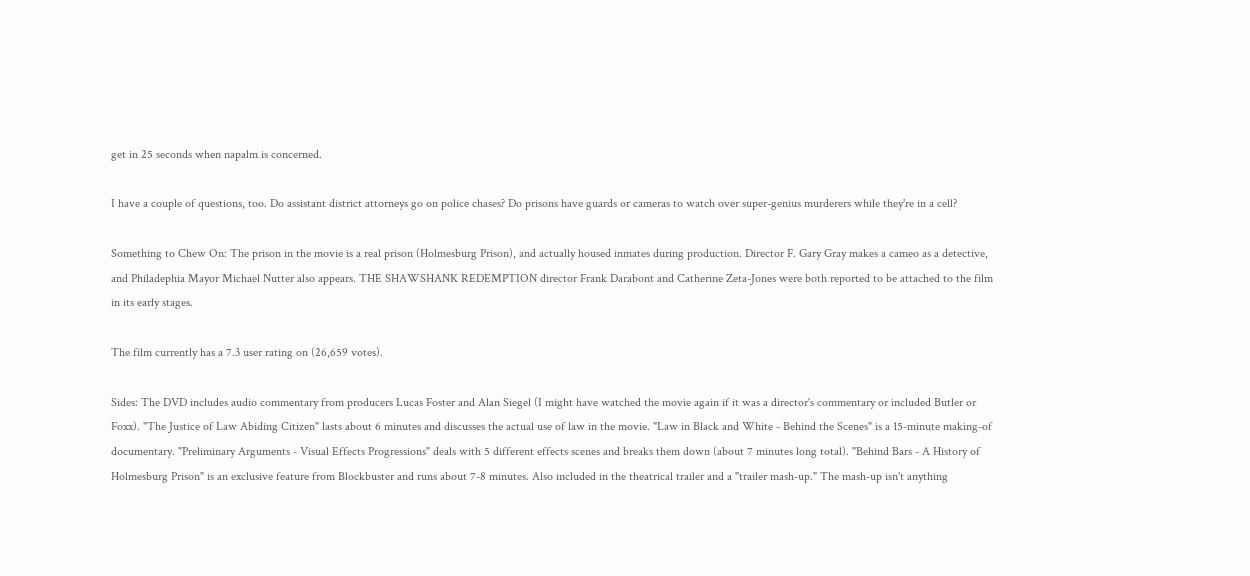get in 25 seconds when napalm is concerned.

I have a couple of questions, too. Do assistant district attorneys go on police chases? Do prisons have guards or cameras to watch over super-genius murderers while they're in a cell?

Something to Chew On: The prison in the movie is a real prison (Holmesburg Prison), and actually housed inmates during production. Director F. Gary Gray makes a cameo as a detective, and Philadephia Mayor Michael Nutter also appears. THE SHAWSHANK REDEMPTION director Frank Darabont and Catherine Zeta-Jones were both reported to be attached to the film in its early stages.

The film currently has a 7.3 user rating on (26,659 votes).

Sides: The DVD includes audio commentary from producers Lucas Foster and Alan Siegel (I might have watched the movie again if it was a director's commentary or included Butler or Foxx). "The Justice of Law Abiding Citizen" lasts about 6 minutes and discusses the actual use of law in the movie. "Law in Black and White - Behind the Scenes" is a 15-minute making-of documentary. "Preliminary Arguments - Visual Effects Progressions" deals with 5 different effects scenes and breaks them down (about 7 minutes long total). "Behind Bars - A History of Holmesburg Prison" is an exclusive feature from Blockbuster and runs about 7-8 minutes. Also included in the theatrical trailer and a "trailer mash-up." The mash-up isn't anything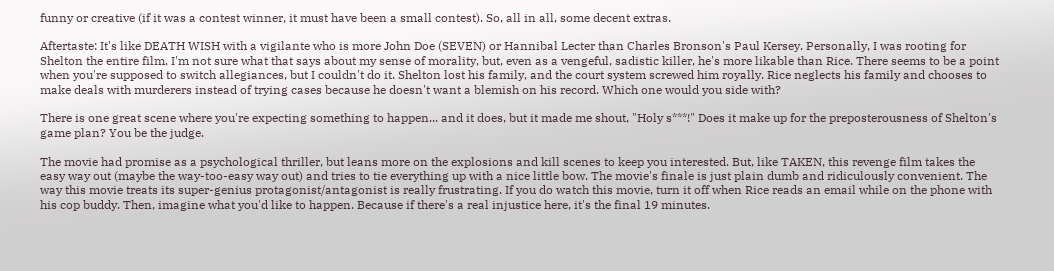funny or creative (if it was a contest winner, it must have been a small contest). So, all in all, some decent extras.

Aftertaste: It's like DEATH WISH with a vigilante who is more John Doe (SEVEN) or Hannibal Lecter than Charles Bronson's Paul Kersey. Personally, I was rooting for Shelton the entire film. I'm not sure what that says about my sense of morality, but, even as a vengeful, sadistic killer, he's more likable than Rice. There seems to be a point when you're supposed to switch allegiances, but I couldn't do it. Shelton lost his family, and the court system screwed him royally. Rice neglects his family and chooses to make deals with murderers instead of trying cases because he doesn't want a blemish on his record. Which one would you side with?

There is one great scene where you're expecting something to happen... and it does, but it made me shout, "Holy s***!" Does it make up for the preposterousness of Shelton's game plan? You be the judge.

The movie had promise as a psychological thriller, but leans more on the explosions and kill scenes to keep you interested. But, like TAKEN, this revenge film takes the easy way out (maybe the way-too-easy way out) and tries to tie everything up with a nice little bow. The movie's finale is just plain dumb and ridiculously convenient. The way this movie treats its super-genius protagonist/antagonist is really frustrating. If you do watch this movie, turn it off when Rice reads an email while on the phone with his cop buddy. Then, imagine what you'd like to happen. Because if there's a real injustice here, it's the final 19 minutes.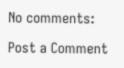No comments:

Post a Comment